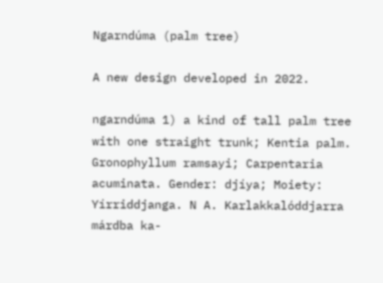Ngarndúma (palm tree)

A new design developed in 2022.

ngarndúma 1) a kind of tall palm tree with one straight trunk; Kentia palm. Gronophyllum ramsayi; Carpentaria acuminata. Gender: djíya; Moiety: Yírriddjanga. N A. Karlakkalóddjarra márdba ka-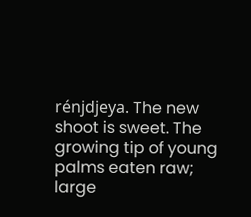rénjdjeya. The new shoot is sweet. The growing tip of young palms eaten raw; large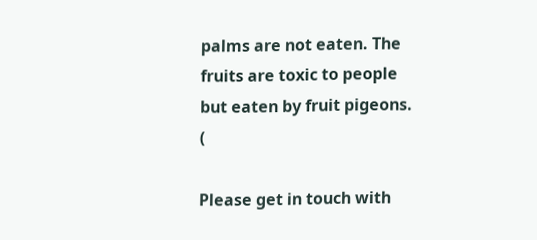palms are not eaten. The fruits are toxic to people but eaten by fruit pigeons. (

Please get in touch with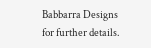Babbarra Designs for further details.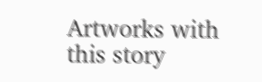Artworks with this story